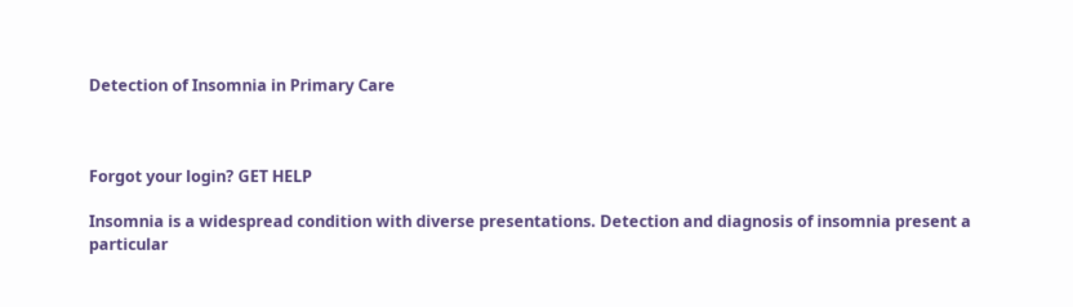Detection of Insomnia in Primary Care



Forgot your login? GET HELP

Insomnia is a widespread condition with diverse presentations. Detection and diagnosis of insomnia present a particular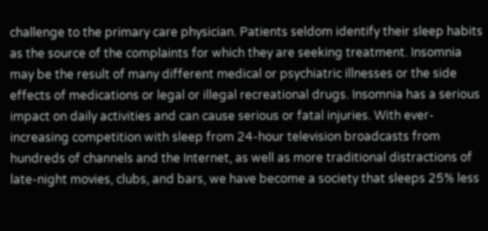challenge to the primary care physician. Patients seldom identify their sleep habits as the source of the complaints for which they are seeking treatment. Insomnia may be the result of many different medical or psychiatric illnesses or the side effects of medications or legal or illegal recreational drugs. Insomnia has a serious impact on daily activities and can cause serious or fatal injuries. With ever-increasing competition with sleep from 24-hour television broadcasts from hundreds of channels and the Internet, as well as more traditional distractions of late-night movies, clubs, and bars, we have become a society that sleeps 25% less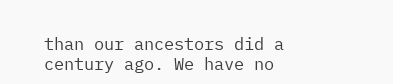than our ancestors did a century ago. We have no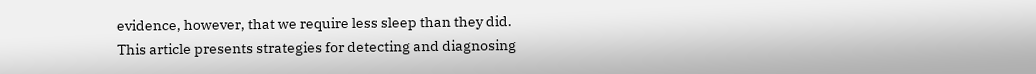evidence, however, that we require less sleep than they did. This article presents strategies for detecting and diagnosing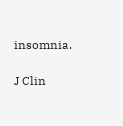insomnia.

J Clin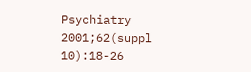Psychiatry 2001;62(suppl 10):18-26